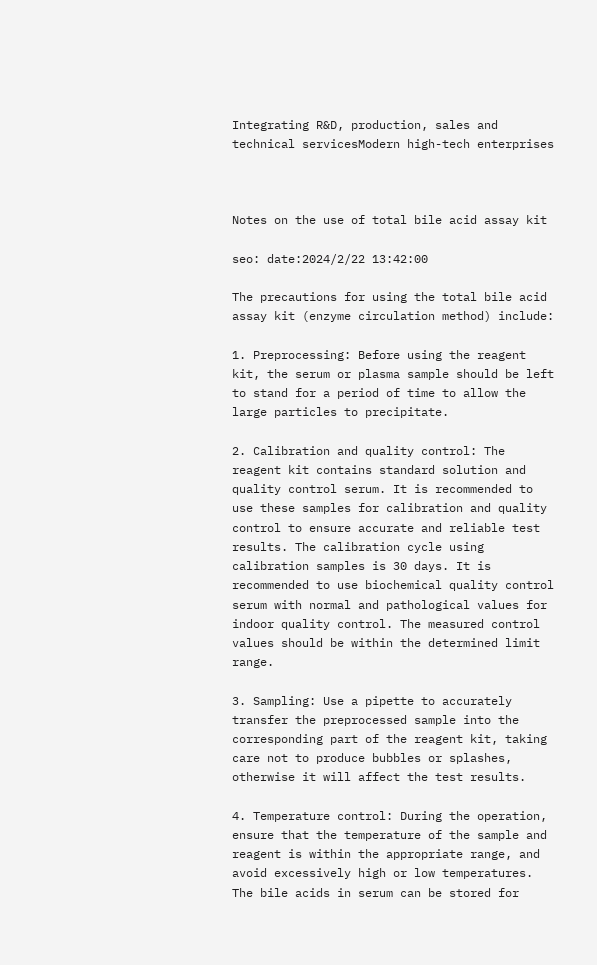Integrating R&D, production, sales and technical servicesModern high-tech enterprises



Notes on the use of total bile acid assay kit

seo: date:2024/2/22 13:42:00

The precautions for using the total bile acid assay kit (enzyme circulation method) include:

1. Preprocessing: Before using the reagent kit, the serum or plasma sample should be left to stand for a period of time to allow the large particles to precipitate.

2. Calibration and quality control: The reagent kit contains standard solution and quality control serum. It is recommended to use these samples for calibration and quality control to ensure accurate and reliable test results. The calibration cycle using calibration samples is 30 days. It is recommended to use biochemical quality control serum with normal and pathological values for indoor quality control. The measured control values should be within the determined limit range.

3. Sampling: Use a pipette to accurately transfer the preprocessed sample into the corresponding part of the reagent kit, taking care not to produce bubbles or splashes, otherwise it will affect the test results.

4. Temperature control: During the operation, ensure that the temperature of the sample and reagent is within the appropriate range, and avoid excessively high or low temperatures. The bile acids in serum can be stored for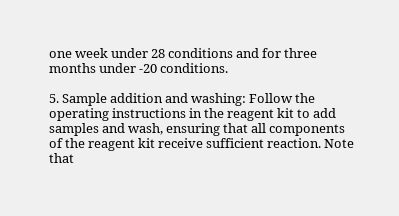one week under 28 conditions and for three months under -20 conditions.

5. Sample addition and washing: Follow the operating instructions in the reagent kit to add samples and wash, ensuring that all components of the reagent kit receive sufficient reaction. Note that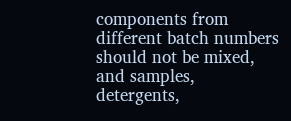components from different batch numbers should not be mixed, and samples, detergents,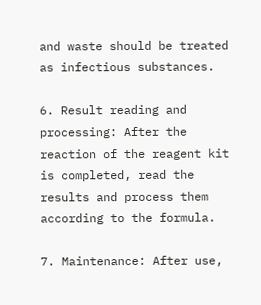and waste should be treated as infectious substances.

6. Result reading and processing: After the reaction of the reagent kit is completed, read the results and process them according to the formula.

7. Maintenance: After use,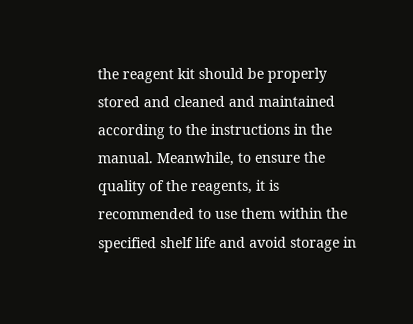the reagent kit should be properly stored and cleaned and maintained according to the instructions in the manual. Meanwhile, to ensure the quality of the reagents, it is recommended to use them within the specified shelf life and avoid storage in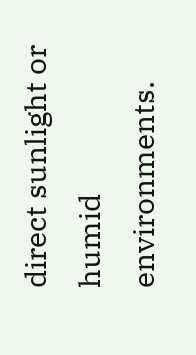direct sunlight or humid environments.